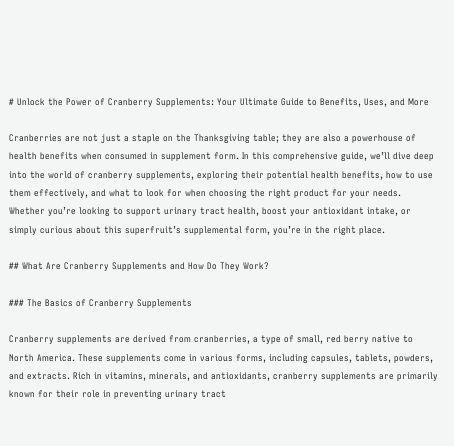# Unlock the Power of Cranberry Supplements: Your Ultimate Guide to Benefits, Uses, and More

Cranberries are not just a staple on the Thanksgiving table; they are also a powerhouse of health benefits when consumed in supplement form. In this comprehensive guide, we’ll dive deep into the world of cranberry supplements, exploring their potential health benefits, how to use them effectively, and what to look for when choosing the right product for your needs. Whether you’re looking to support urinary tract health, boost your antioxidant intake, or simply curious about this superfruit’s supplemental form, you’re in the right place.

## What Are Cranberry Supplements and How Do They Work?

### The Basics of Cranberry Supplements

Cranberry supplements are derived from cranberries, a type of small, red berry native to North America. These supplements come in various forms, including capsules, tablets, powders, and extracts. Rich in vitamins, minerals, and antioxidants, cranberry supplements are primarily known for their role in preventing urinary tract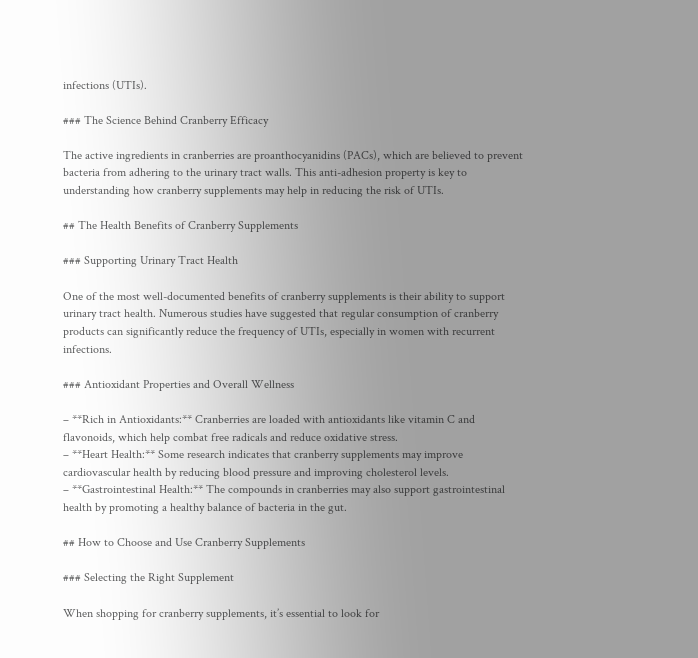infections (UTIs).

### The Science Behind Cranberry Efficacy

The active ingredients in cranberries are proanthocyanidins (PACs), which are believed to prevent bacteria from adhering to the urinary tract walls. This anti-adhesion property is key to understanding how cranberry supplements may help in reducing the risk of UTIs.

## The Health Benefits of Cranberry Supplements

### Supporting Urinary Tract Health

One of the most well-documented benefits of cranberry supplements is their ability to support urinary tract health. Numerous studies have suggested that regular consumption of cranberry products can significantly reduce the frequency of UTIs, especially in women with recurrent infections.

### Antioxidant Properties and Overall Wellness

– **Rich in Antioxidants:** Cranberries are loaded with antioxidants like vitamin C and flavonoids, which help combat free radicals and reduce oxidative stress.
– **Heart Health:** Some research indicates that cranberry supplements may improve cardiovascular health by reducing blood pressure and improving cholesterol levels.
– **Gastrointestinal Health:** The compounds in cranberries may also support gastrointestinal health by promoting a healthy balance of bacteria in the gut.

## How to Choose and Use Cranberry Supplements

### Selecting the Right Supplement

When shopping for cranberry supplements, it’s essential to look for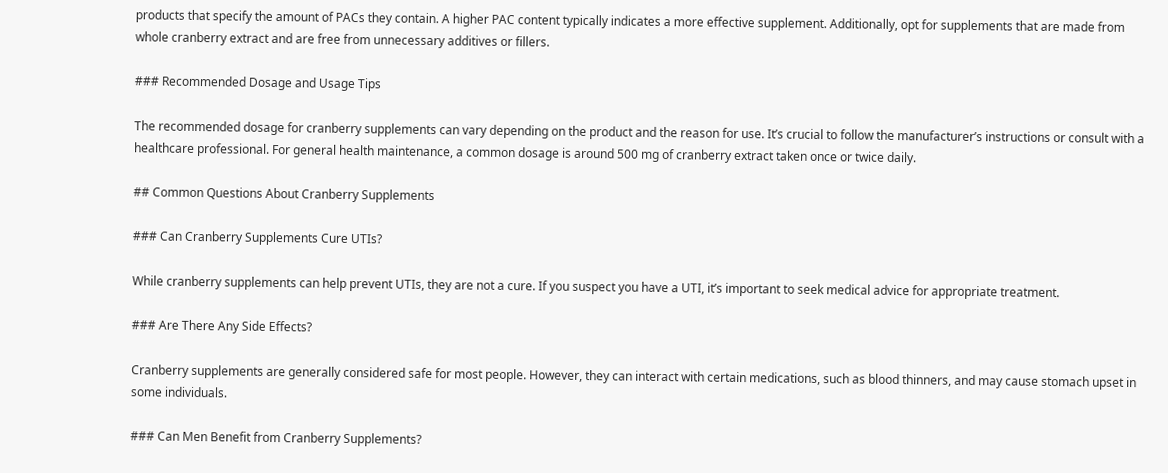products that specify the amount of PACs they contain. A higher PAC content typically indicates a more effective supplement. Additionally, opt for supplements that are made from whole cranberry extract and are free from unnecessary additives or fillers.

### Recommended Dosage and Usage Tips

The recommended dosage for cranberry supplements can vary depending on the product and the reason for use. It’s crucial to follow the manufacturer’s instructions or consult with a healthcare professional. For general health maintenance, a common dosage is around 500 mg of cranberry extract taken once or twice daily.

## Common Questions About Cranberry Supplements

### Can Cranberry Supplements Cure UTIs?

While cranberry supplements can help prevent UTIs, they are not a cure. If you suspect you have a UTI, it’s important to seek medical advice for appropriate treatment.

### Are There Any Side Effects?

Cranberry supplements are generally considered safe for most people. However, they can interact with certain medications, such as blood thinners, and may cause stomach upset in some individuals.

### Can Men Benefit from Cranberry Supplements?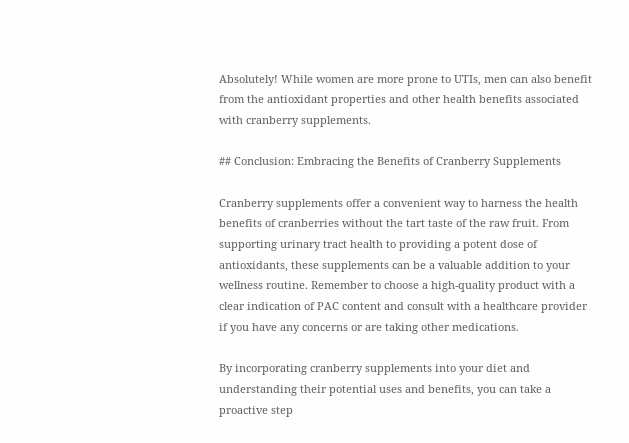Absolutely! While women are more prone to UTIs, men can also benefit from the antioxidant properties and other health benefits associated with cranberry supplements.

## Conclusion: Embracing the Benefits of Cranberry Supplements

Cranberry supplements offer a convenient way to harness the health benefits of cranberries without the tart taste of the raw fruit. From supporting urinary tract health to providing a potent dose of antioxidants, these supplements can be a valuable addition to your wellness routine. Remember to choose a high-quality product with a clear indication of PAC content and consult with a healthcare provider if you have any concerns or are taking other medications.

By incorporating cranberry supplements into your diet and understanding their potential uses and benefits, you can take a proactive step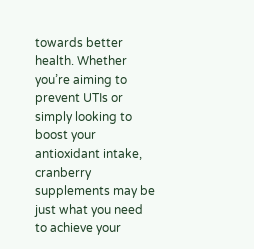towards better health. Whether you’re aiming to prevent UTIs or simply looking to boost your antioxidant intake, cranberry supplements may be just what you need to achieve your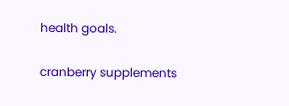health goals.

cranberry supplements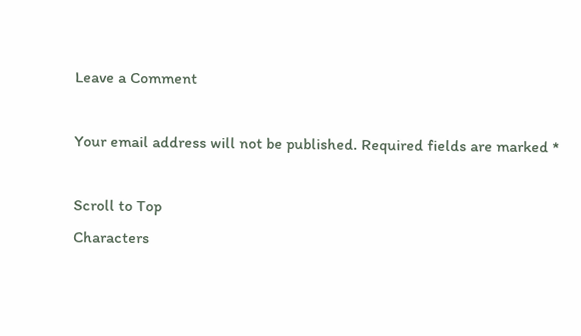Leave a Comment

Your email address will not be published. Required fields are marked *

Scroll to Top
Characters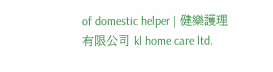of domestic helper | 健樂護理有限公司 kl home care ltd.